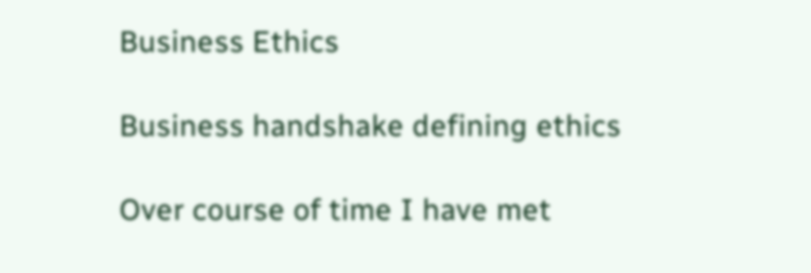Business Ethics

Business handshake defining ethics

Over course of time I have met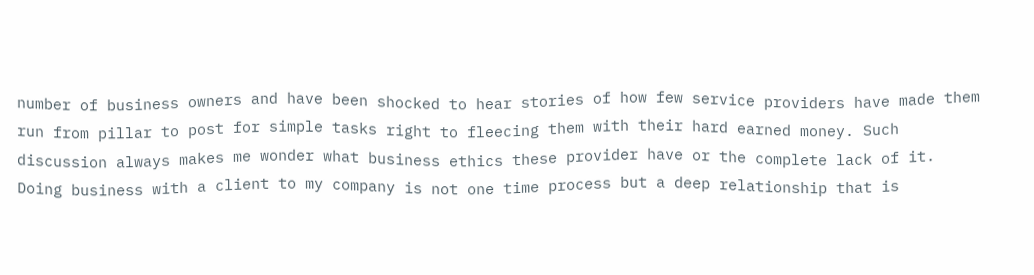number of business owners and have been shocked to hear stories of how few service providers have made them run from pillar to post for simple tasks right to fleecing them with their hard earned money. Such discussion always makes me wonder what business ethics these provider have or the complete lack of it. Doing business with a client to my company is not one time process but a deep relationship that is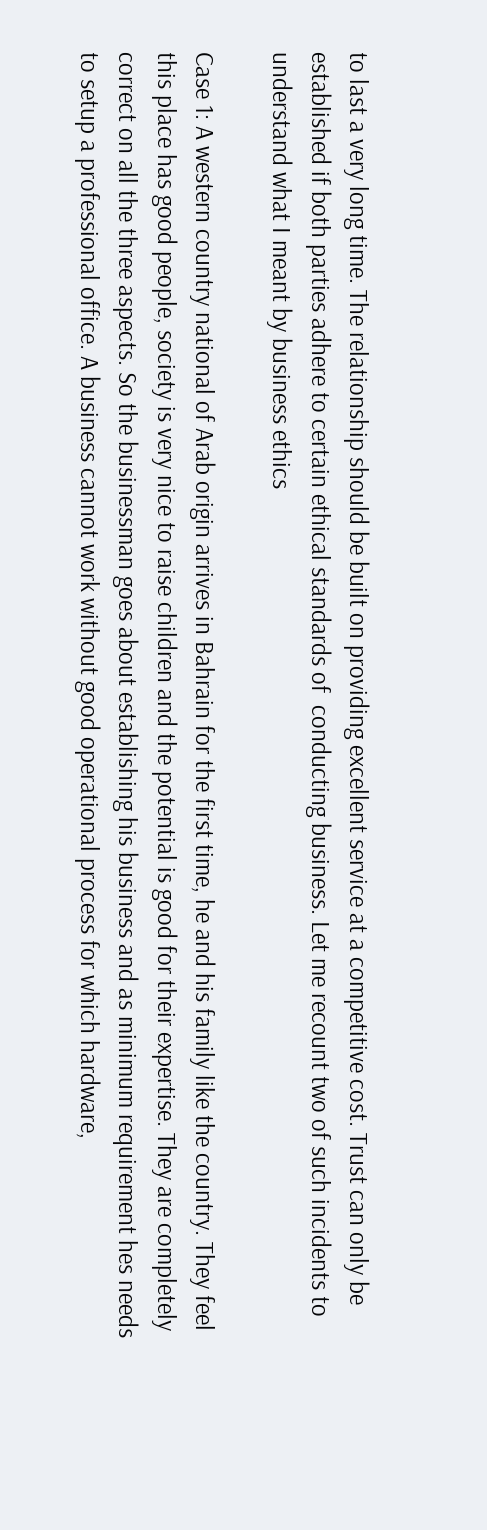to last a very long time. The relationship should be built on providing excellent service at a competitive cost. Trust can only be established if both parties adhere to certain ethical standards of  conducting business. Let me recount two of such incidents to understand what I meant by business ethics

Case 1: A western country national of Arab origin arrives in Bahrain for the first time, he and his family like the country. They feel this place has good people, society is very nice to raise children and the potential is good for their expertise. They are completely correct on all the three aspects. So the businessman goes about establishing his business and as minimum requirement hes needs to setup a professional office. A business cannot work without good operational process for which hardware,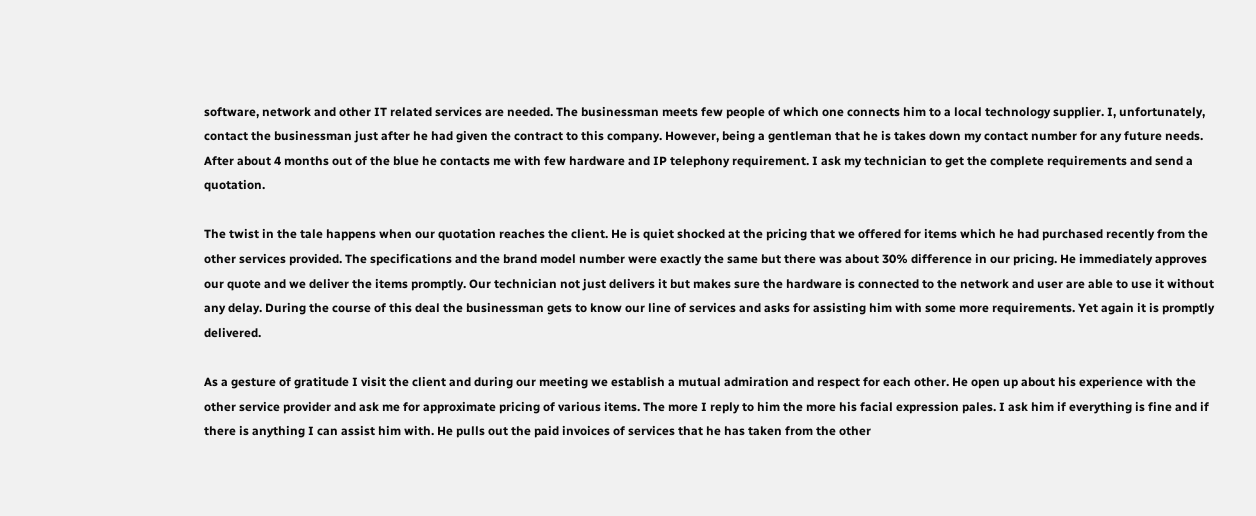software, network and other IT related services are needed. The businessman meets few people of which one connects him to a local technology supplier. I, unfortunately, contact the businessman just after he had given the contract to this company. However, being a gentleman that he is takes down my contact number for any future needs. After about 4 months out of the blue he contacts me with few hardware and IP telephony requirement. I ask my technician to get the complete requirements and send a quotation.

The twist in the tale happens when our quotation reaches the client. He is quiet shocked at the pricing that we offered for items which he had purchased recently from the other services provided. The specifications and the brand model number were exactly the same but there was about 30% difference in our pricing. He immediately approves our quote and we deliver the items promptly. Our technician not just delivers it but makes sure the hardware is connected to the network and user are able to use it without any delay. During the course of this deal the businessman gets to know our line of services and asks for assisting him with some more requirements. Yet again it is promptly delivered.

As a gesture of gratitude I visit the client and during our meeting we establish a mutual admiration and respect for each other. He open up about his experience with the other service provider and ask me for approximate pricing of various items. The more I reply to him the more his facial expression pales. I ask him if everything is fine and if there is anything I can assist him with. He pulls out the paid invoices of services that he has taken from the other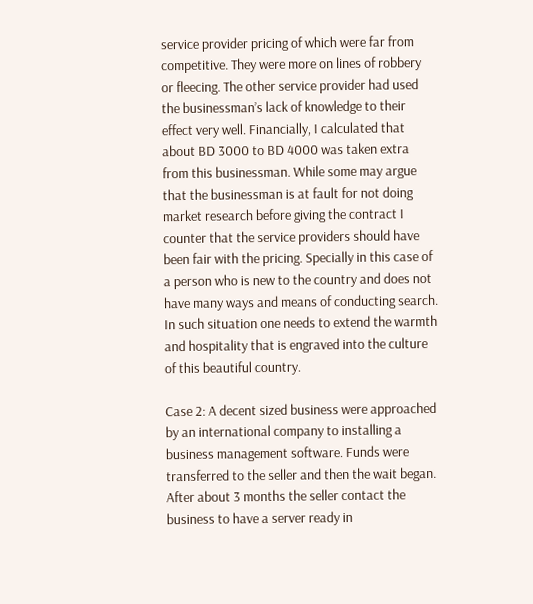service provider pricing of which were far from competitive. They were more on lines of robbery or fleecing. The other service provider had used the businessman’s lack of knowledge to their effect very well. Financially, I calculated that about BD 3000 to BD 4000 was taken extra from this businessman. While some may argue that the businessman is at fault for not doing market research before giving the contract I counter that the service providers should have been fair with the pricing. Specially in this case of a person who is new to the country and does not have many ways and means of conducting search. In such situation one needs to extend the warmth and hospitality that is engraved into the culture of this beautiful country.

Case 2: A decent sized business were approached by an international company to installing a business management software. Funds were transferred to the seller and then the wait began. After about 3 months the seller contact the business to have a server ready in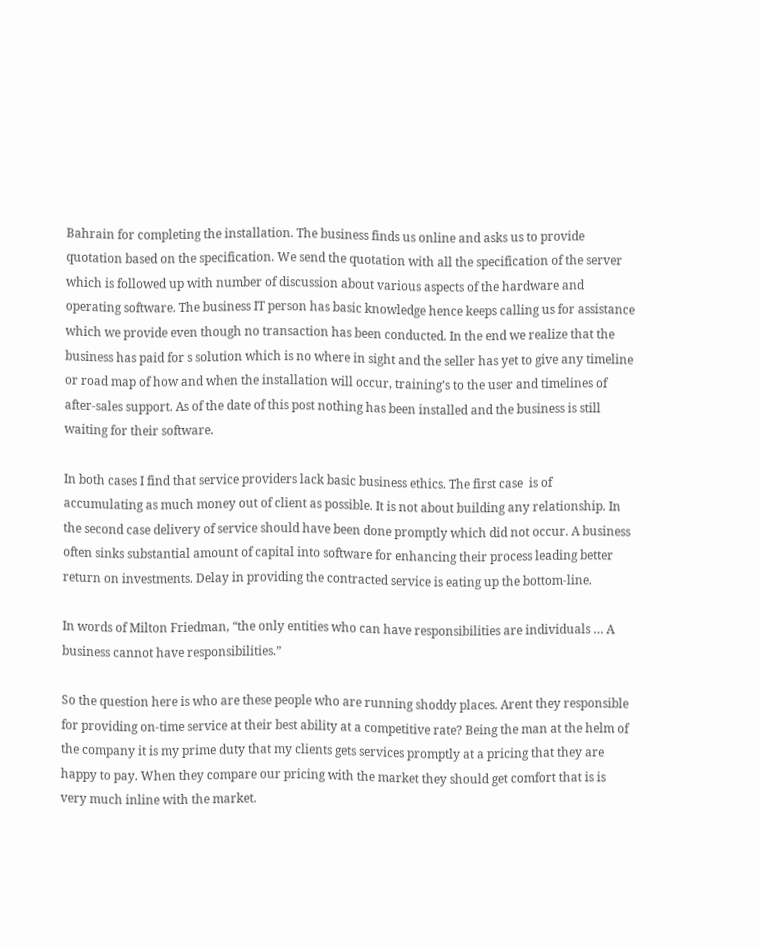Bahrain for completing the installation. The business finds us online and asks us to provide quotation based on the specification. We send the quotation with all the specification of the server which is followed up with number of discussion about various aspects of the hardware and operating software. The business IT person has basic knowledge hence keeps calling us for assistance which we provide even though no transaction has been conducted. In the end we realize that the business has paid for s solution which is no where in sight and the seller has yet to give any timeline or road map of how and when the installation will occur, training’s to the user and timelines of after-sales support. As of the date of this post nothing has been installed and the business is still waiting for their software.

In both cases I find that service providers lack basic business ethics. The first case  is of accumulating as much money out of client as possible. It is not about building any relationship. In the second case delivery of service should have been done promptly which did not occur. A business often sinks substantial amount of capital into software for enhancing their process leading better return on investments. Delay in providing the contracted service is eating up the bottom-line.

In words of Milton Friedman, “the only entities who can have responsibilities are individuals … A business cannot have responsibilities.”

So the question here is who are these people who are running shoddy places. Arent they responsible for providing on-time service at their best ability at a competitive rate? Being the man at the helm of the company it is my prime duty that my clients gets services promptly at a pricing that they are happy to pay. When they compare our pricing with the market they should get comfort that is is very much inline with the market.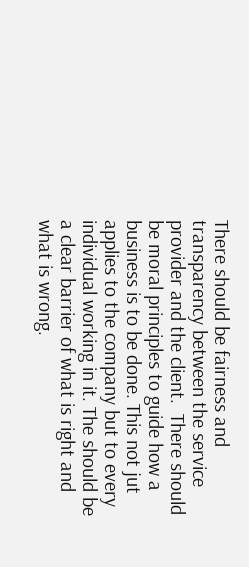There should be fairness and transparency between the service provider and the client.  There should be moral principles to guide how a business is to be done. This not jut applies to the company but to every individual working in it. The should be a clear barrier of what is right and what is wrong.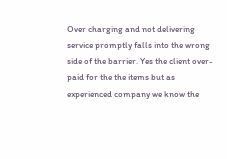Over charging and not delivering service promptly falls into the wrong side of the barrier. Yes the client over-paid for the the items but as experienced company we know the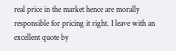real price in the market hence are morally responsible for pricing it right. I leave with an excellent quote by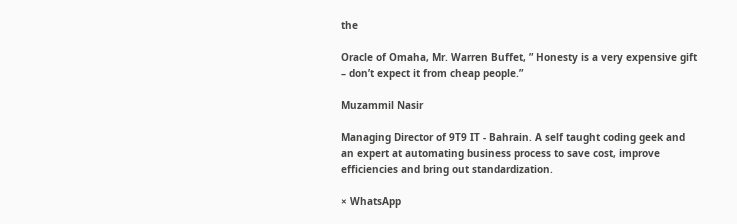the

Oracle of Omaha, Mr. Warren Buffet, ” Honesty is a very expensive gift – don’t expect it from cheap people.”

Muzammil Nasir

Managing Director of 9T9 IT - Bahrain. A self taught coding geek and an expert at automating business process to save cost, improve efficiencies and bring out standardization.

× WhatsApp